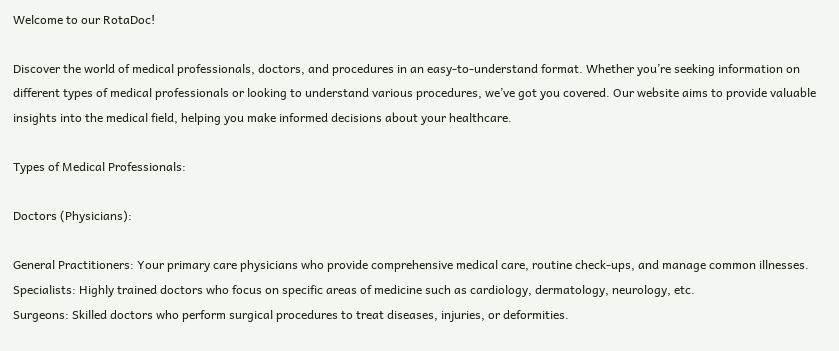Welcome to our RotaDoc!

Discover the world of medical professionals, doctors, and procedures in an easy-to-understand format. Whether you’re seeking information on different types of medical professionals or looking to understand various procedures, we’ve got you covered. Our website aims to provide valuable insights into the medical field, helping you make informed decisions about your healthcare.

Types of Medical Professionals:

Doctors (Physicians):

General Practitioners: Your primary care physicians who provide comprehensive medical care, routine check-ups, and manage common illnesses.
Specialists: Highly trained doctors who focus on specific areas of medicine such as cardiology, dermatology, neurology, etc.
Surgeons: Skilled doctors who perform surgical procedures to treat diseases, injuries, or deformities.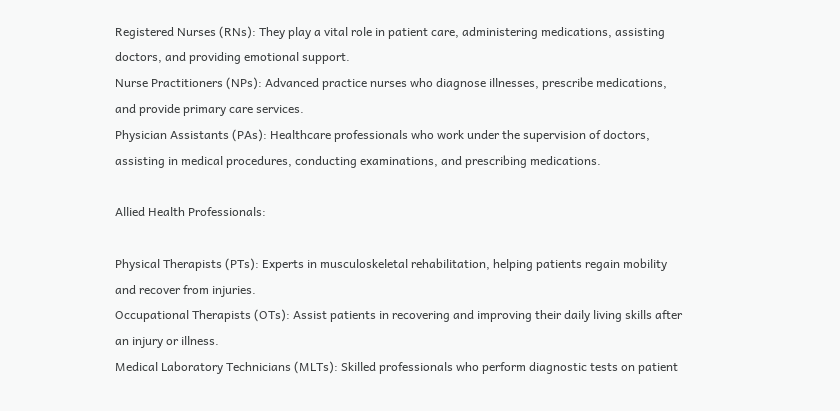Registered Nurses (RNs): They play a vital role in patient care, administering medications, assisting doctors, and providing emotional support.
Nurse Practitioners (NPs): Advanced practice nurses who diagnose illnesses, prescribe medications, and provide primary care services.
Physician Assistants (PAs): Healthcare professionals who work under the supervision of doctors, assisting in medical procedures, conducting examinations, and prescribing medications.

Allied Health Professionals:

Physical Therapists (PTs): Experts in musculoskeletal rehabilitation, helping patients regain mobility and recover from injuries.
Occupational Therapists (OTs): Assist patients in recovering and improving their daily living skills after an injury or illness.
Medical Laboratory Technicians (MLTs): Skilled professionals who perform diagnostic tests on patient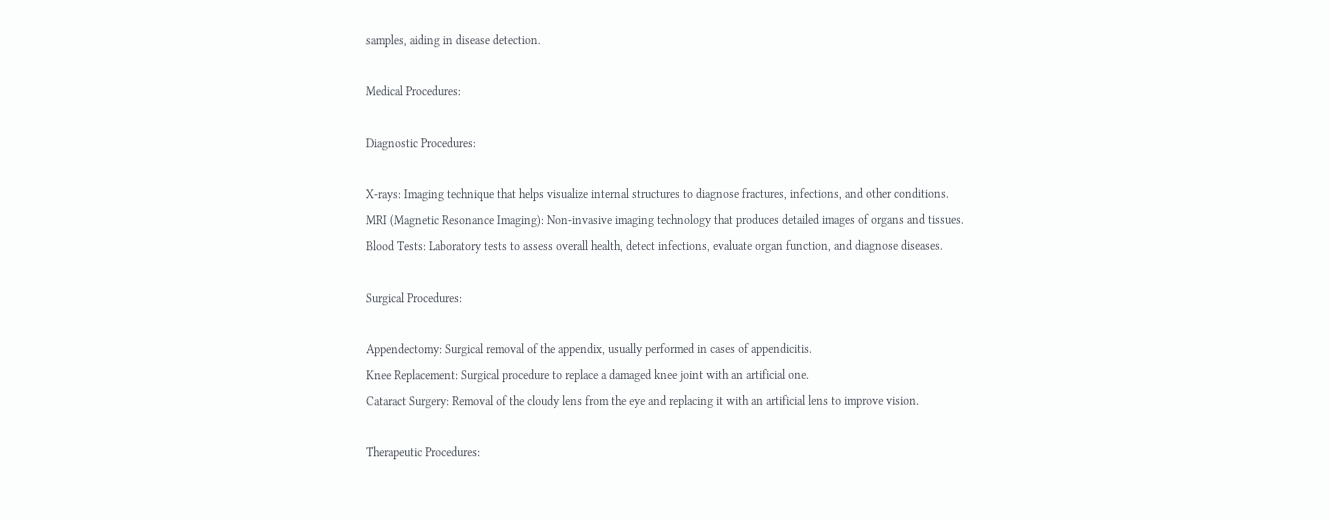samples, aiding in disease detection.

Medical Procedures:

Diagnostic Procedures:

X-rays: Imaging technique that helps visualize internal structures to diagnose fractures, infections, and other conditions.
MRI (Magnetic Resonance Imaging): Non-invasive imaging technology that produces detailed images of organs and tissues.
Blood Tests: Laboratory tests to assess overall health, detect infections, evaluate organ function, and diagnose diseases.

Surgical Procedures:

Appendectomy: Surgical removal of the appendix, usually performed in cases of appendicitis.
Knee Replacement: Surgical procedure to replace a damaged knee joint with an artificial one.
Cataract Surgery: Removal of the cloudy lens from the eye and replacing it with an artificial lens to improve vision.

Therapeutic Procedures: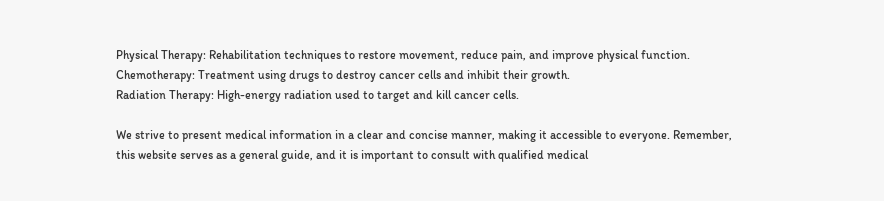Physical Therapy: Rehabilitation techniques to restore movement, reduce pain, and improve physical function.
Chemotherapy: Treatment using drugs to destroy cancer cells and inhibit their growth.
Radiation Therapy: High-energy radiation used to target and kill cancer cells.

We strive to present medical information in a clear and concise manner, making it accessible to everyone. Remember, this website serves as a general guide, and it is important to consult with qualified medical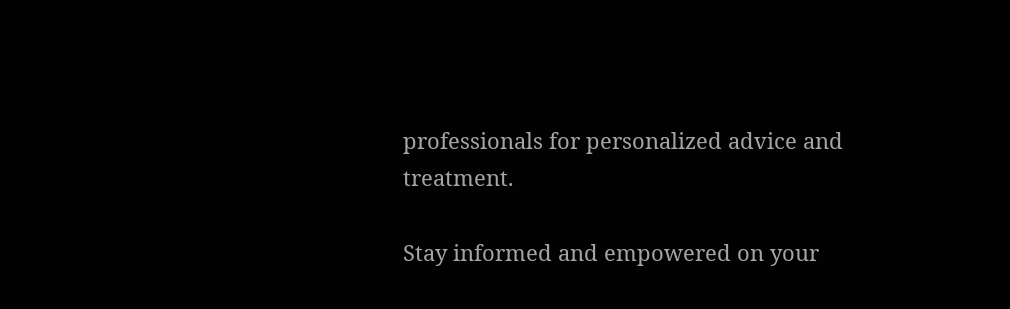professionals for personalized advice and treatment.

Stay informed and empowered on your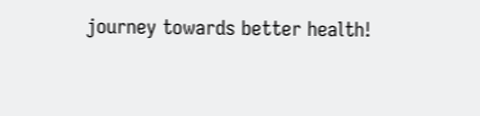journey towards better health!